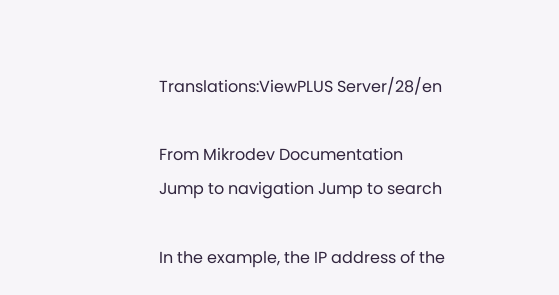Translations:ViewPLUS Server/28/en

From Mikrodev Documentation
Jump to navigation Jump to search

In the example, the IP address of the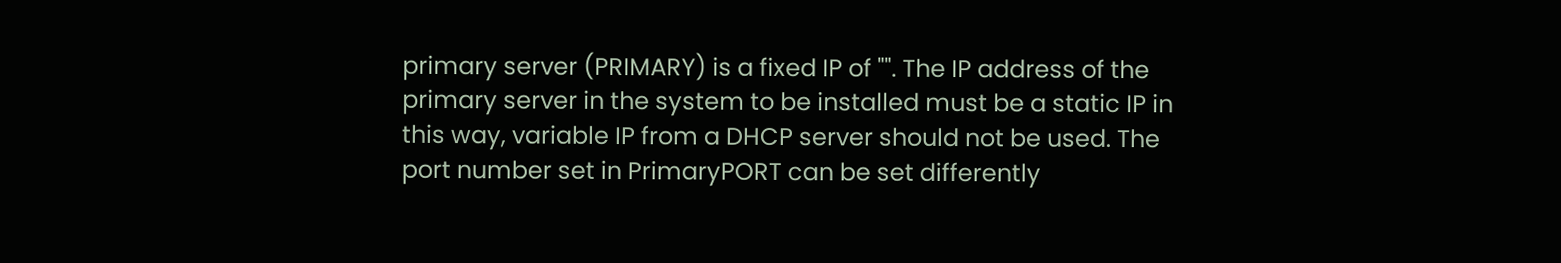primary server (PRIMARY) is a fixed IP of "". The IP address of the primary server in the system to be installed must be a static IP in this way, variable IP from a DHCP server should not be used. The port number set in PrimaryPORT can be set differently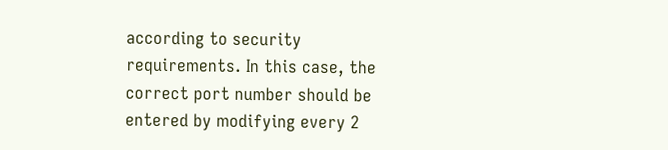according to security requirements. In this case, the correct port number should be entered by modifying every 2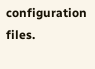configuration files.